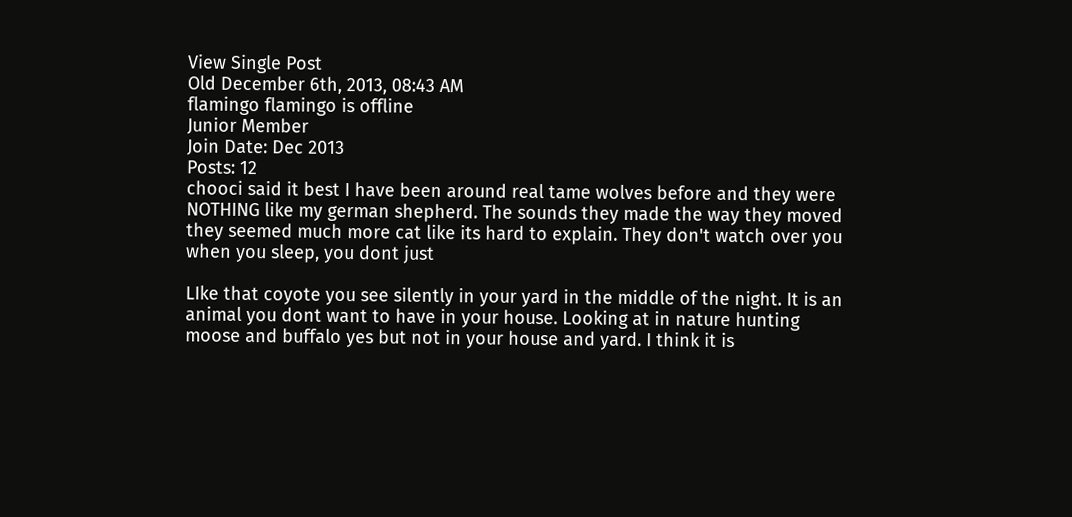View Single Post
Old December 6th, 2013, 08:43 AM
flamingo flamingo is offline
Junior Member
Join Date: Dec 2013
Posts: 12
chooci said it best I have been around real tame wolves before and they were NOTHING like my german shepherd. The sounds they made the way they moved they seemed much more cat like its hard to explain. They don't watch over you when you sleep, you dont just

LIke that coyote you see silently in your yard in the middle of the night. It is an animal you dont want to have in your house. Looking at in nature hunting moose and buffalo yes but not in your house and yard. I think it is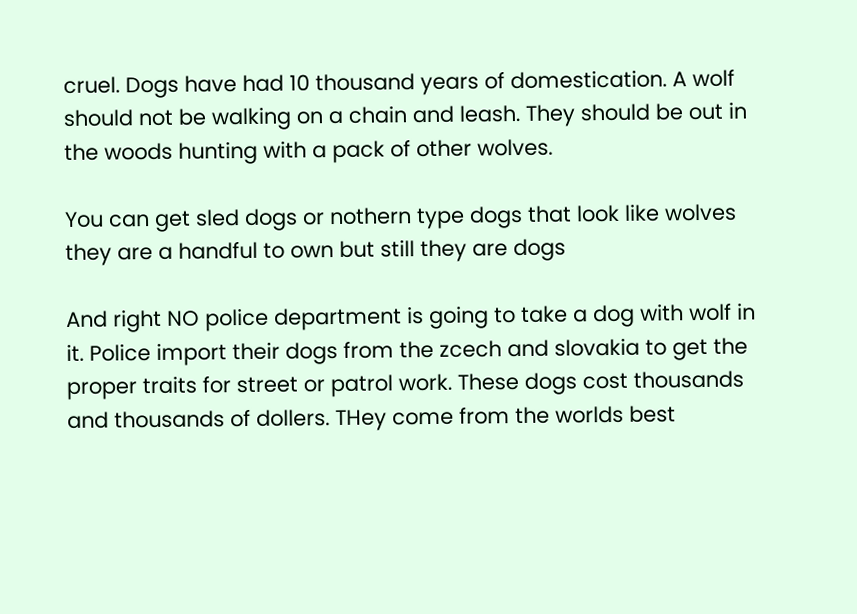cruel. Dogs have had 10 thousand years of domestication. A wolf should not be walking on a chain and leash. They should be out in the woods hunting with a pack of other wolves.

You can get sled dogs or nothern type dogs that look like wolves they are a handful to own but still they are dogs

And right NO police department is going to take a dog with wolf in it. Police import their dogs from the zcech and slovakia to get the proper traits for street or patrol work. These dogs cost thousands and thousands of dollers. THey come from the worlds best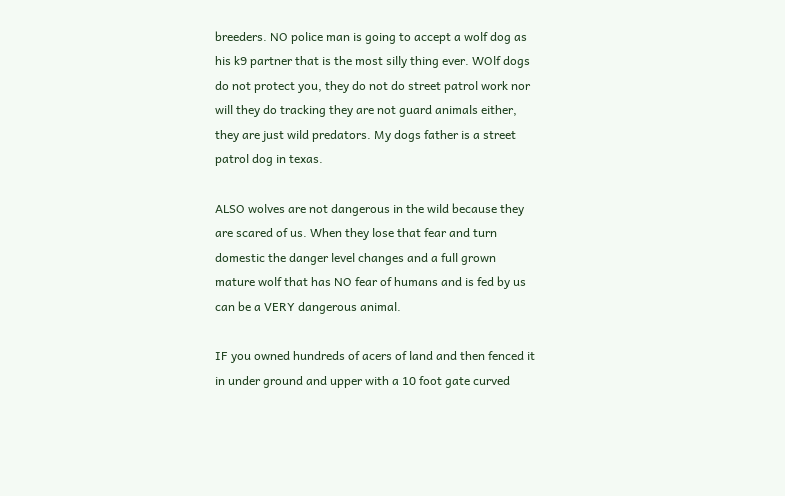breeders. NO police man is going to accept a wolf dog as his k9 partner that is the most silly thing ever. WOlf dogs do not protect you, they do not do street patrol work nor will they do tracking they are not guard animals either, they are just wild predators. My dogs father is a street patrol dog in texas.

ALSO wolves are not dangerous in the wild because they are scared of us. When they lose that fear and turn domestic the danger level changes and a full grown mature wolf that has NO fear of humans and is fed by us can be a VERY dangerous animal.

IF you owned hundreds of acers of land and then fenced it in under ground and upper with a 10 foot gate curved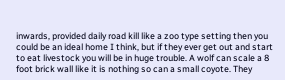inwards, provided daily road kill like a zoo type setting then you could be an ideal home I think, but if they ever get out and start to eat livestock you will be in huge trouble. A wolf can scale a 8 foot brick wall like it is nothing so can a small coyote. They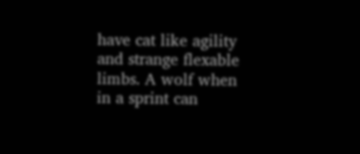have cat like agility and strange flexable limbs. A wolf when in a sprint can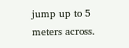jump up to 5 meters across.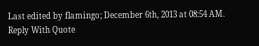Last edited by flamingo; December 6th, 2013 at 08:54 AM.
Reply With Quote